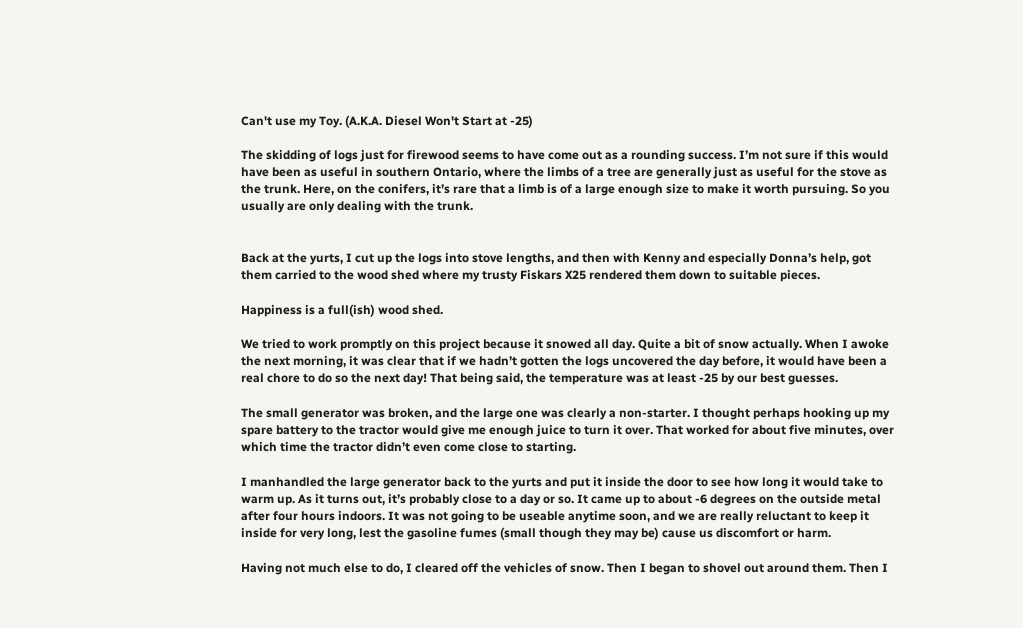Can't use my Toy. (A.K.A. Diesel Won't Start at -25)

The skidding of logs just for firewood seems to have come out as a rounding success. I’m not sure if this would have been as useful in southern Ontario, where the limbs of a tree are generally just as useful for the stove as the trunk. Here, on the conifers, it’s rare that a limb is of a large enough size to make it worth pursuing. So you usually are only dealing with the trunk.


Back at the yurts, I cut up the logs into stove lengths, and then with Kenny and especially Donna’s help, got them carried to the wood shed where my trusty Fiskars X25 rendered them down to suitable pieces.

Happiness is a full(ish) wood shed.

We tried to work promptly on this project because it snowed all day. Quite a bit of snow actually. When I awoke the next morning, it was clear that if we hadn’t gotten the logs uncovered the day before, it would have been a real chore to do so the next day! That being said, the temperature was at least -25 by our best guesses.

The small generator was broken, and the large one was clearly a non-starter. I thought perhaps hooking up my spare battery to the tractor would give me enough juice to turn it over. That worked for about five minutes, over which time the tractor didn’t even come close to starting.

I manhandled the large generator back to the yurts and put it inside the door to see how long it would take to warm up. As it turns out, it’s probably close to a day or so. It came up to about -6 degrees on the outside metal after four hours indoors. It was not going to be useable anytime soon, and we are really reluctant to keep it inside for very long, lest the gasoline fumes (small though they may be) cause us discomfort or harm.

Having not much else to do, I cleared off the vehicles of snow. Then I began to shovel out around them. Then I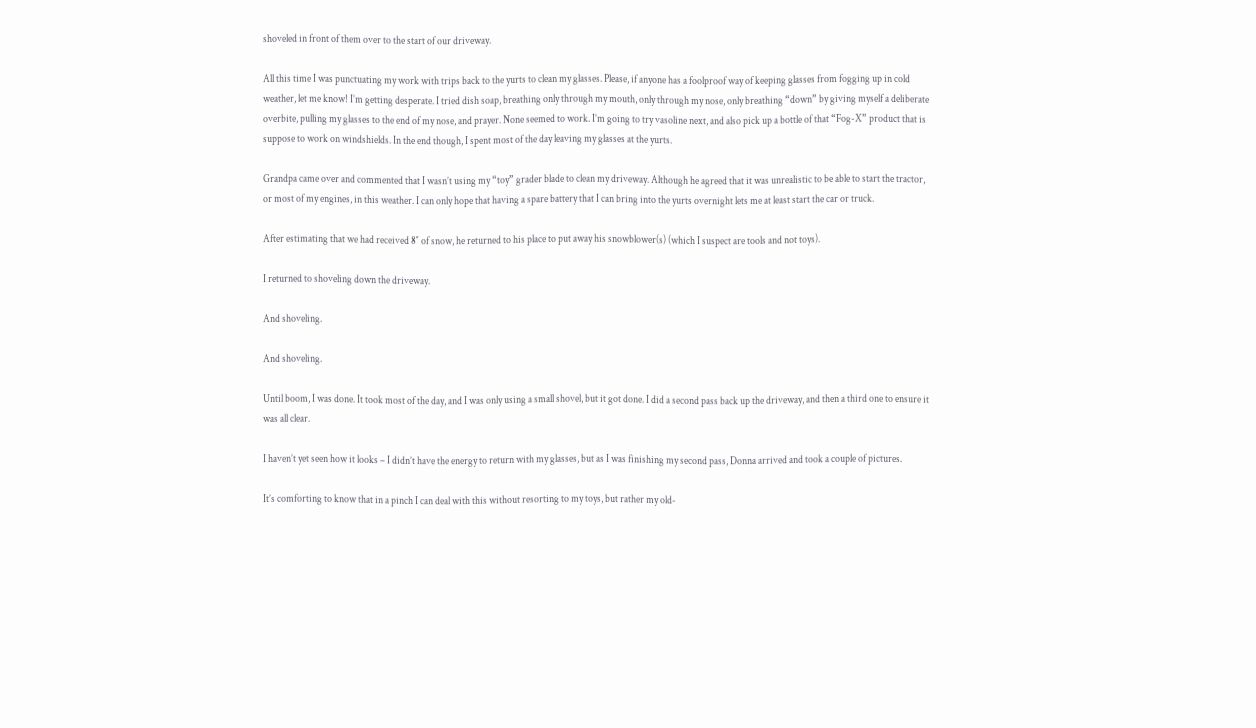shoveled in front of them over to the start of our driveway.

All this time I was punctuating my work with trips back to the yurts to clean my glasses. Please, if anyone has a foolproof way of keeping glasses from fogging up in cold weather, let me know! I’m getting desperate. I tried dish soap, breathing only through my mouth, only through my nose, only breathing “down” by giving myself a deliberate overbite, pulling my glasses to the end of my nose, and prayer. None seemed to work. I’m going to try vasoline next, and also pick up a bottle of that “Fog-X” product that is suppose to work on windshields. In the end though, I spent most of the day leaving my glasses at the yurts.

Grandpa came over and commented that I wasn’t using my “toy” grader blade to clean my driveway. Although he agreed that it was unrealistic to be able to start the tractor, or most of my engines, in this weather. I can only hope that having a spare battery that I can bring into the yurts overnight lets me at least start the car or truck.

After estimating that we had received 8″ of snow, he returned to his place to put away his snowblower(s) (which I suspect are tools and not toys).

I returned to shoveling down the driveway.

And shoveling.

And shoveling.

Until boom, I was done. It took most of the day, and I was only using a small shovel, but it got done. I did a second pass back up the driveway, and then a third one to ensure it was all clear.

I haven’t yet seen how it looks – I didn’t have the energy to return with my glasses, but as I was finishing my second pass, Donna arrived and took a couple of pictures.

It’s comforting to know that in a pinch I can deal with this without resorting to my toys, but rather my old-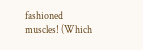fashioned muscles! (Which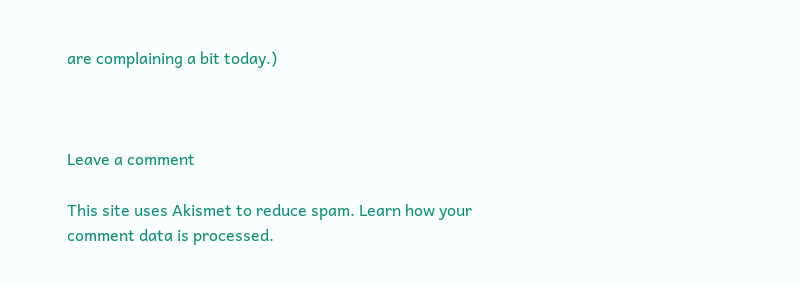are complaining a bit today.)



Leave a comment

This site uses Akismet to reduce spam. Learn how your comment data is processed.